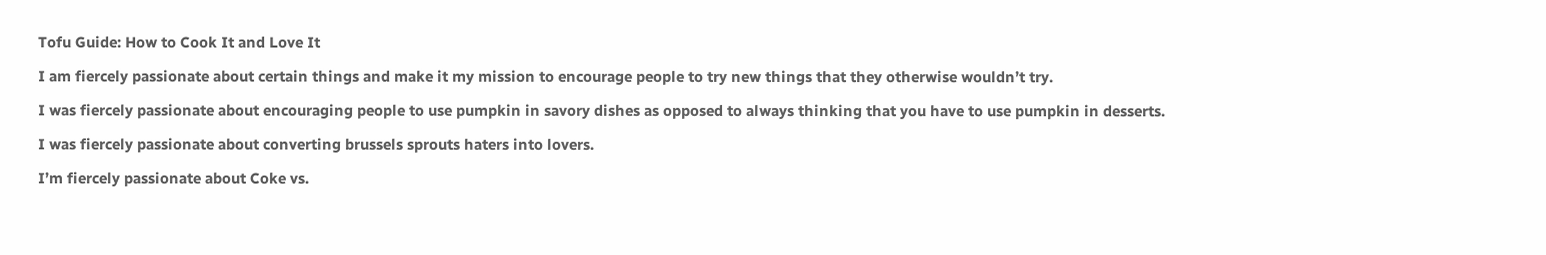Tofu Guide: How to Cook It and Love It

I am fiercely passionate about certain things and make it my mission to encourage people to try new things that they otherwise wouldn’t try.

I was fiercely passionate about encouraging people to use pumpkin in savory dishes as opposed to always thinking that you have to use pumpkin in desserts.

I was fiercely passionate about converting brussels sprouts haters into lovers.

I’m fiercely passionate about Coke vs.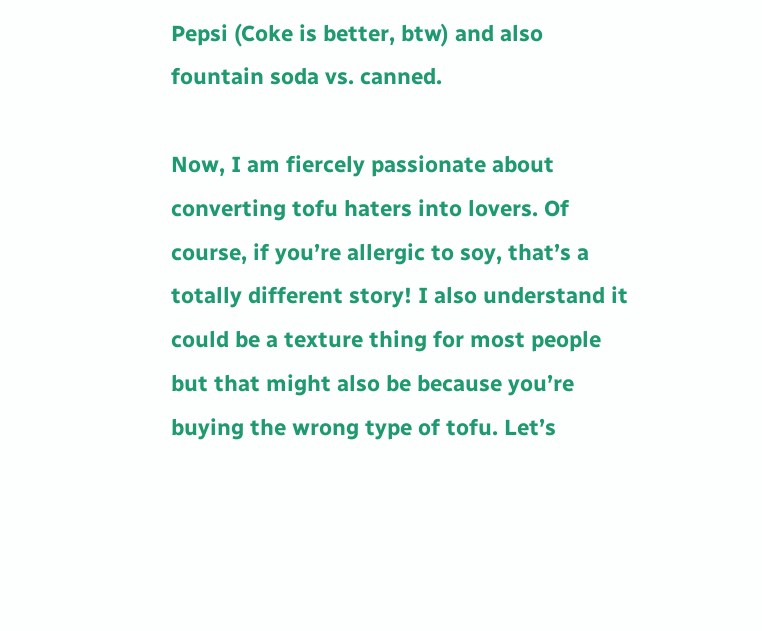Pepsi (Coke is better, btw) and also fountain soda vs. canned.

Now, I am fiercely passionate about converting tofu haters into lovers. Of course, if you’re allergic to soy, that’s a totally different story! I also understand it could be a texture thing for most people but that might also be because you’re buying the wrong type of tofu. Let’s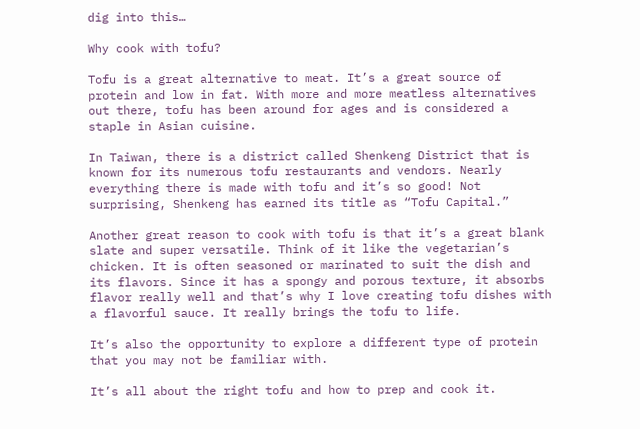dig into this…

Why cook with tofu?

Tofu is a great alternative to meat. It’s a great source of protein and low in fat. With more and more meatless alternatives out there, tofu has been around for ages and is considered a staple in Asian cuisine.

In Taiwan, there is a district called Shenkeng District that is known for its numerous tofu restaurants and vendors. Nearly everything there is made with tofu and it’s so good! Not surprising, Shenkeng has earned its title as “Tofu Capital.”

Another great reason to cook with tofu is that it’s a great blank slate and super versatile. Think of it like the vegetarian’s chicken. It is often seasoned or marinated to suit the dish and its flavors. Since it has a spongy and porous texture, it absorbs flavor really well and that’s why I love creating tofu dishes with a flavorful sauce. It really brings the tofu to life.

It’s also the opportunity to explore a different type of protein that you may not be familiar with.

It’s all about the right tofu and how to prep and cook it.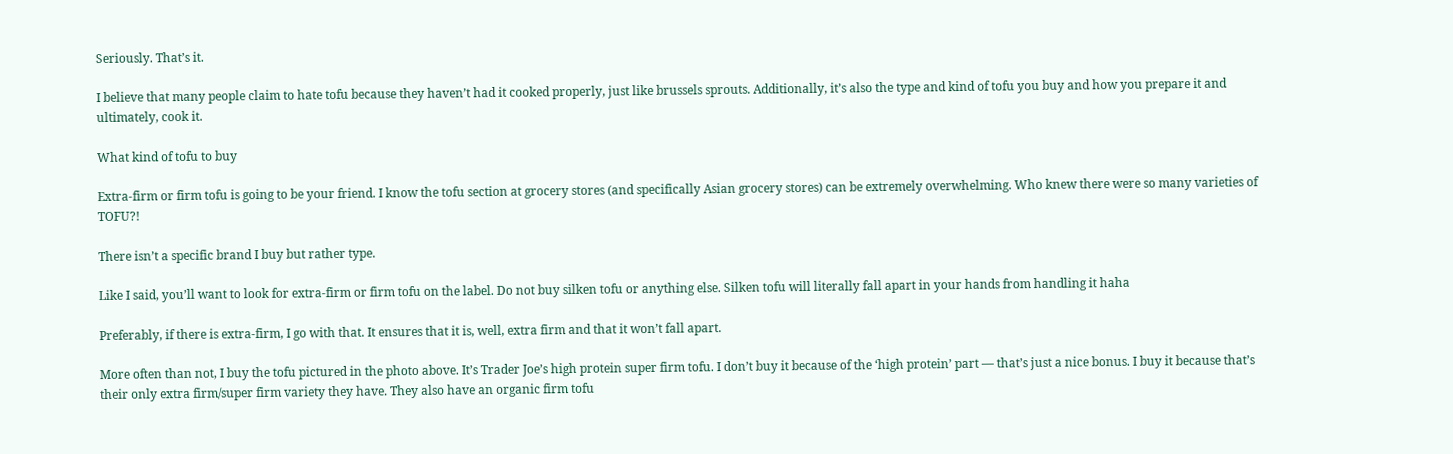Seriously. That’s it.

I believe that many people claim to hate tofu because they haven’t had it cooked properly, just like brussels sprouts. Additionally, it’s also the type and kind of tofu you buy and how you prepare it and ultimately, cook it.

What kind of tofu to buy

Extra-firm or firm tofu is going to be your friend. I know the tofu section at grocery stores (and specifically Asian grocery stores) can be extremely overwhelming. Who knew there were so many varieties of TOFU?!

There isn’t a specific brand I buy but rather type.

Like I said, you’ll want to look for extra-firm or firm tofu on the label. Do not buy silken tofu or anything else. Silken tofu will literally fall apart in your hands from handling it haha

Preferably, if there is extra-firm, I go with that. It ensures that it is, well, extra firm and that it won’t fall apart.

More often than not, I buy the tofu pictured in the photo above. It’s Trader Joe’s high protein super firm tofu. I don’t buy it because of the ‘high protein’ part — that’s just a nice bonus. I buy it because that’s their only extra firm/super firm variety they have. They also have an organic firm tofu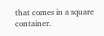that comes in a square container.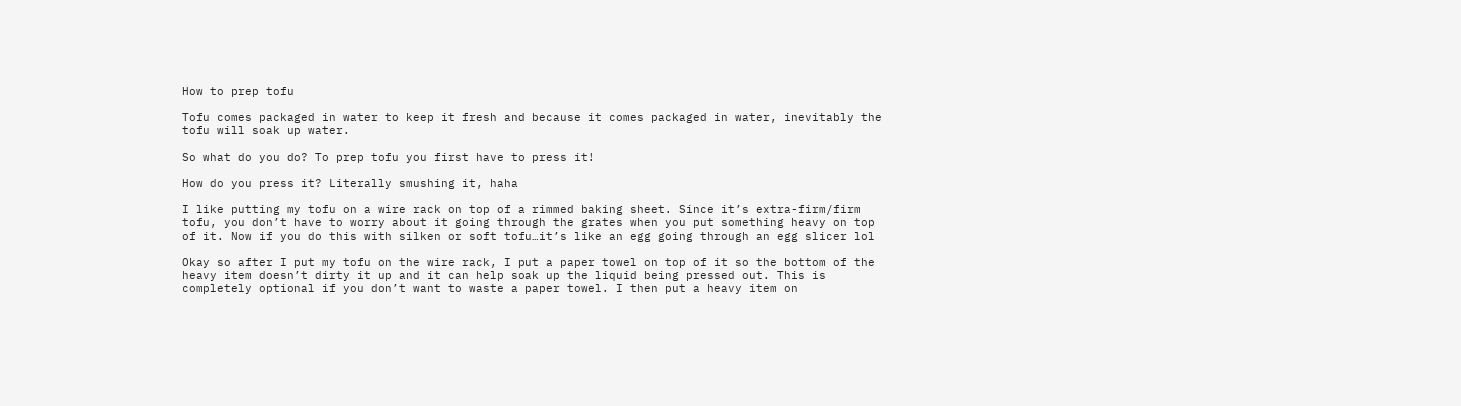How to prep tofu

Tofu comes packaged in water to keep it fresh and because it comes packaged in water, inevitably the tofu will soak up water.

So what do you do? To prep tofu you first have to press it!

How do you press it? Literally smushing it, haha

I like putting my tofu on a wire rack on top of a rimmed baking sheet. Since it’s extra-firm/firm tofu, you don’t have to worry about it going through the grates when you put something heavy on top of it. Now if you do this with silken or soft tofu…it’s like an egg going through an egg slicer lol

Okay so after I put my tofu on the wire rack, I put a paper towel on top of it so the bottom of the heavy item doesn’t dirty it up and it can help soak up the liquid being pressed out. This is completely optional if you don’t want to waste a paper towel. I then put a heavy item on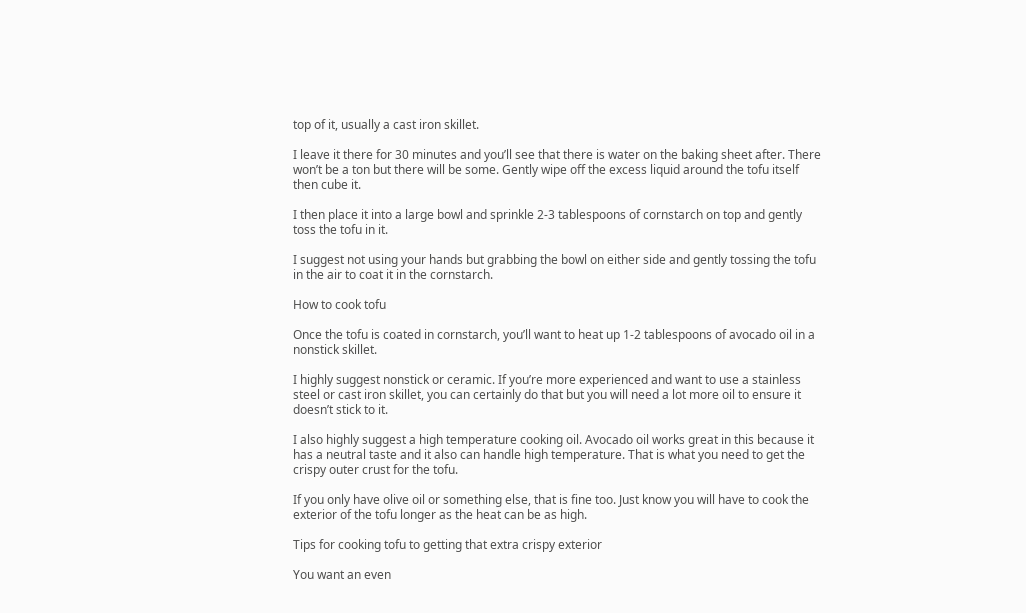top of it, usually a cast iron skillet.

I leave it there for 30 minutes and you’ll see that there is water on the baking sheet after. There won’t be a ton but there will be some. Gently wipe off the excess liquid around the tofu itself then cube it.

I then place it into a large bowl and sprinkle 2-3 tablespoons of cornstarch on top and gently toss the tofu in it.

I suggest not using your hands but grabbing the bowl on either side and gently tossing the tofu in the air to coat it in the cornstarch.

How to cook tofu

Once the tofu is coated in cornstarch, you’ll want to heat up 1-2 tablespoons of avocado oil in a nonstick skillet.

I highly suggest nonstick or ceramic. If you’re more experienced and want to use a stainless steel or cast iron skillet, you can certainly do that but you will need a lot more oil to ensure it doesn’t stick to it.

I also highly suggest a high temperature cooking oil. Avocado oil works great in this because it has a neutral taste and it also can handle high temperature. That is what you need to get the crispy outer crust for the tofu.

If you only have olive oil or something else, that is fine too. Just know you will have to cook the exterior of the tofu longer as the heat can be as high.

Tips for cooking tofu to getting that extra crispy exterior

You want an even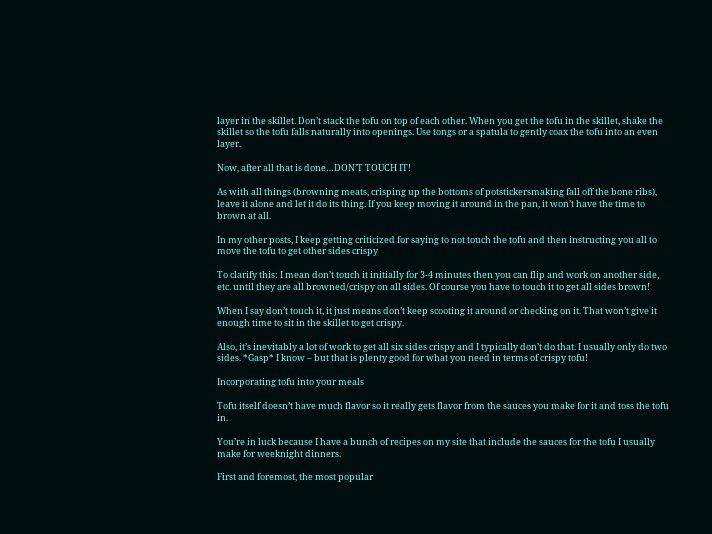layer in the skillet. Don’t stack the tofu on top of each other. When you get the tofu in the skillet, shake the skillet so the tofu falls naturally into openings. Use tongs or a spatula to gently coax the tofu into an even layer.

Now, after all that is done…DON’T TOUCH IT!

As with all things (browning meats, crisping up the bottoms of potstickersmaking fall off the bone ribs), leave it alone and let it do its thing. If you keep moving it around in the pan, it won’t have the time to brown at all.

In my other posts, I keep getting criticized for saying to not touch the tofu and then instructing you all to move the tofu to get other sides crispy

To clarify this: I mean don’t touch it initially for 3-4 minutes then you can flip and work on another side, etc. until they are all browned/crispy on all sides. Of course you have to touch it to get all sides brown!

When I say don’t touch it, it just means don’t keep scooting it around or checking on it. That won’t give it enough time to sit in the skillet to get crispy.

Also, it’s inevitably a lot of work to get all six sides crispy and I typically don’t do that. I usually only do two sides. *Gasp* I know – but that is plenty good for what you need in terms of crispy tofu!

Incorporating tofu into your meals

Tofu itself doesn’t have much flavor so it really gets flavor from the sauces you make for it and toss the tofu in.

You’re in luck because I have a bunch of recipes on my site that include the sauces for the tofu I usually make for weeknight dinners.

First and foremost, the most popular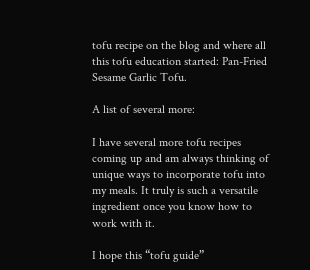tofu recipe on the blog and where all this tofu education started: Pan-Fried Sesame Garlic Tofu.

A list of several more:

I have several more tofu recipes coming up and am always thinking of unique ways to incorporate tofu into my meals. It truly is such a versatile ingredient once you know how to work with it.

I hope this “tofu guide”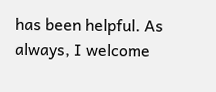has been helpful. As always, I welcome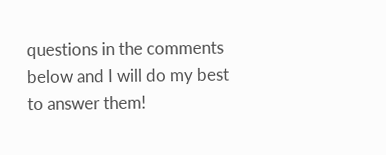questions in the comments below and I will do my best to answer them!